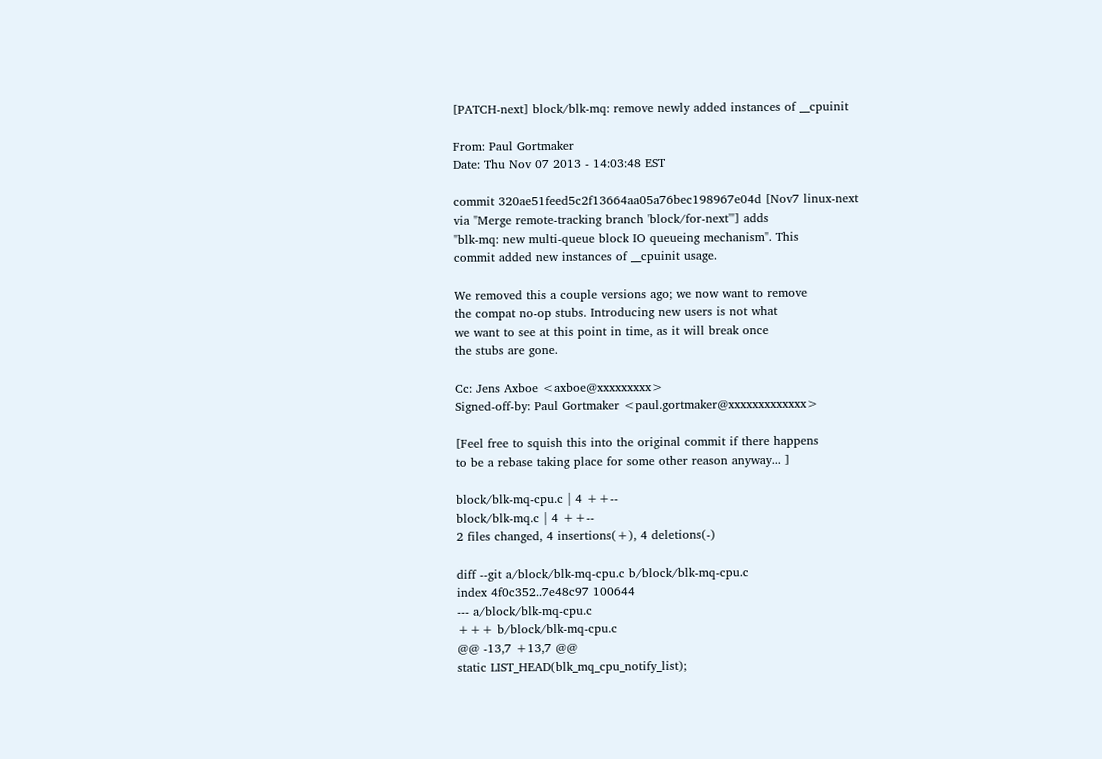[PATCH-next] block/blk-mq: remove newly added instances of __cpuinit

From: Paul Gortmaker
Date: Thu Nov 07 2013 - 14:03:48 EST

commit 320ae51feed5c2f13664aa05a76bec198967e04d [Nov7 linux-next
via "Merge remote-tracking branch 'block/for-next'"] adds
"blk-mq: new multi-queue block IO queueing mechanism". This
commit added new instances of __cpuinit usage.

We removed this a couple versions ago; we now want to remove
the compat no-op stubs. Introducing new users is not what
we want to see at this point in time, as it will break once
the stubs are gone.

Cc: Jens Axboe <axboe@xxxxxxxxx>
Signed-off-by: Paul Gortmaker <paul.gortmaker@xxxxxxxxxxxxx>

[Feel free to squish this into the original commit if there happens
to be a rebase taking place for some other reason anyway... ]

block/blk-mq-cpu.c | 4 ++--
block/blk-mq.c | 4 ++--
2 files changed, 4 insertions(+), 4 deletions(-)

diff --git a/block/blk-mq-cpu.c b/block/blk-mq-cpu.c
index 4f0c352..7e48c97 100644
--- a/block/blk-mq-cpu.c
+++ b/block/blk-mq-cpu.c
@@ -13,7 +13,7 @@
static LIST_HEAD(blk_mq_cpu_notify_list);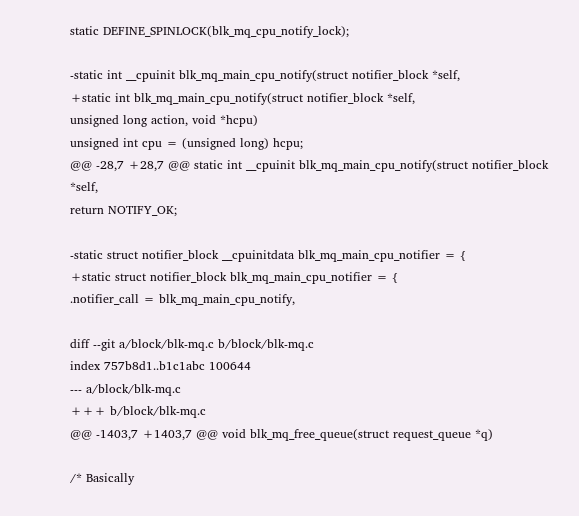static DEFINE_SPINLOCK(blk_mq_cpu_notify_lock);

-static int __cpuinit blk_mq_main_cpu_notify(struct notifier_block *self,
+static int blk_mq_main_cpu_notify(struct notifier_block *self,
unsigned long action, void *hcpu)
unsigned int cpu = (unsigned long) hcpu;
@@ -28,7 +28,7 @@ static int __cpuinit blk_mq_main_cpu_notify(struct notifier_block *self,
return NOTIFY_OK;

-static struct notifier_block __cpuinitdata blk_mq_main_cpu_notifier = {
+static struct notifier_block blk_mq_main_cpu_notifier = {
.notifier_call = blk_mq_main_cpu_notify,

diff --git a/block/blk-mq.c b/block/blk-mq.c
index 757b8d1..b1c1abc 100644
--- a/block/blk-mq.c
+++ b/block/blk-mq.c
@@ -1403,7 +1403,7 @@ void blk_mq_free_queue(struct request_queue *q)

/* Basically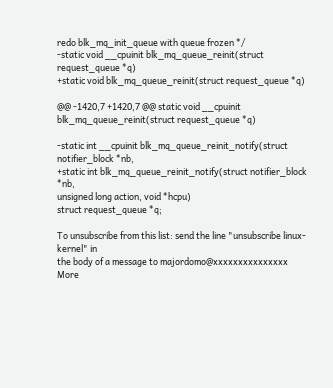redo blk_mq_init_queue with queue frozen */
-static void __cpuinit blk_mq_queue_reinit(struct request_queue *q)
+static void blk_mq_queue_reinit(struct request_queue *q)

@@ -1420,7 +1420,7 @@ static void __cpuinit blk_mq_queue_reinit(struct request_queue *q)

-static int __cpuinit blk_mq_queue_reinit_notify(struct notifier_block *nb,
+static int blk_mq_queue_reinit_notify(struct notifier_block *nb,
unsigned long action, void *hcpu)
struct request_queue *q;

To unsubscribe from this list: send the line "unsubscribe linux-kernel" in
the body of a message to majordomo@xxxxxxxxxxxxxxx
More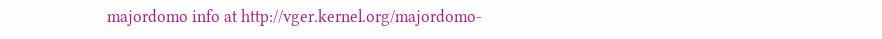majordomo info at http://vger.kernel.org/majordomo-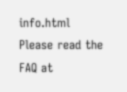info.html
Please read the FAQ at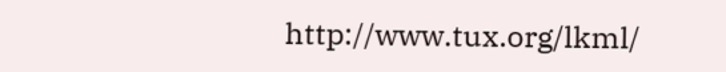http://www.tux.org/lkml/